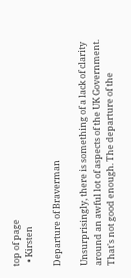top of page
  • Kirsten

Departure of Braverman

Unsurprisingly, there is something of a lack of clarity around an awful lot of aspects of the UK Government. That's not good enough. The departure of the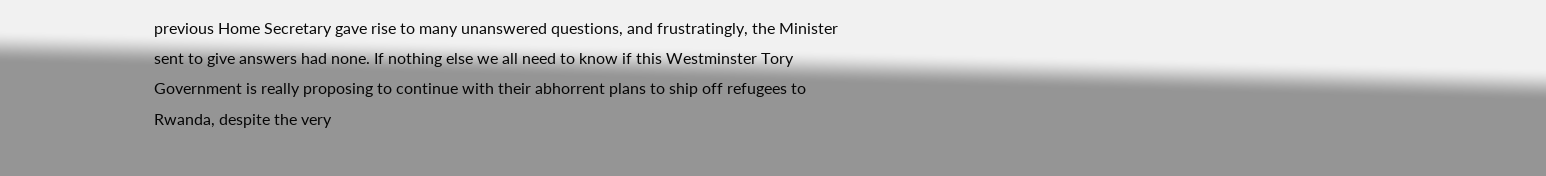previous Home Secretary gave rise to many unanswered questions, and frustratingly, the Minister sent to give answers had none. If nothing else we all need to know if this Westminster Tory Government is really proposing to continue with their abhorrent plans to ship off refugees to Rwanda, despite the very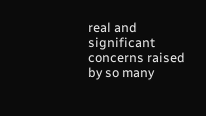real and significant concerns raised by so many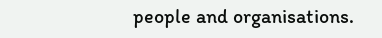people and organisations.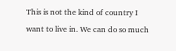This is not the kind of country I want to live in. We can do so much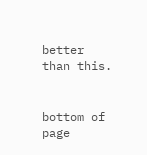better than this.


bottom of page